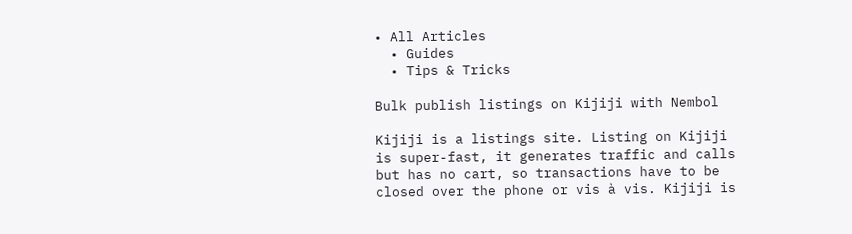• All Articles
  • Guides
  • Tips & Tricks

Bulk publish listings on Kijiji with Nembol

Kijiji is a listings site. Listing on Kijiji is super-fast, it generates traffic and calls but has no cart, so transactions have to be closed over the phone or vis à vis. Kijiji is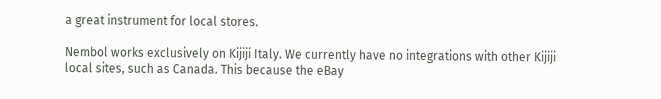a great instrument for local stores.

Nembol works exclusively on Kijiji Italy. We currently have no integrations with other Kijiji local sites, such as Canada. This because the eBay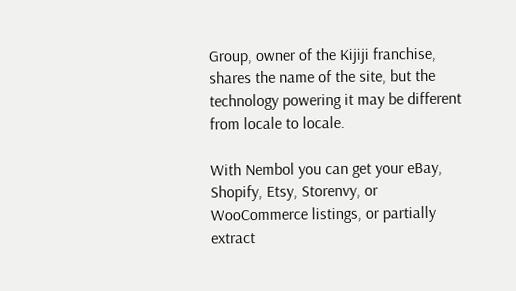Group, owner of the Kijiji franchise, shares the name of the site, but the technology powering it may be different from locale to locale.

With Nembol you can get your eBay, Shopify, Etsy, Storenvy, or WooCommerce listings, or partially extract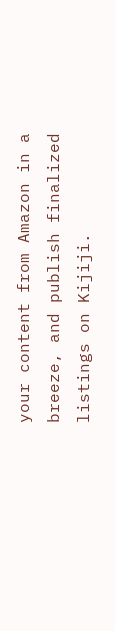your content from Amazon in a breeze, and publish finalized listings on Kijiji.